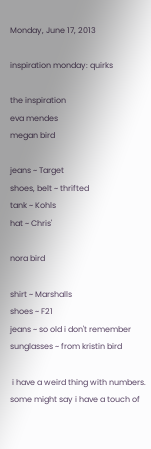Monday, June 17, 2013

inspiration monday: quirks

the inspiration
eva mendes
megan bird

jeans ~ Target
shoes, belt ~ thrifted
tank ~ Kohls
hat ~ Chris'

nora bird

shirt ~ Marshalls
shoes ~ F21
jeans ~ so old i don't remember
sunglasses ~ from kristin bird

 i have a weird thing with numbers. some might say i have a touch of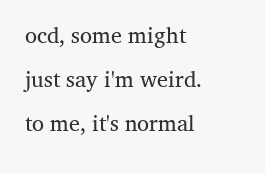ocd, some might just say i'm weird. to me, it's normal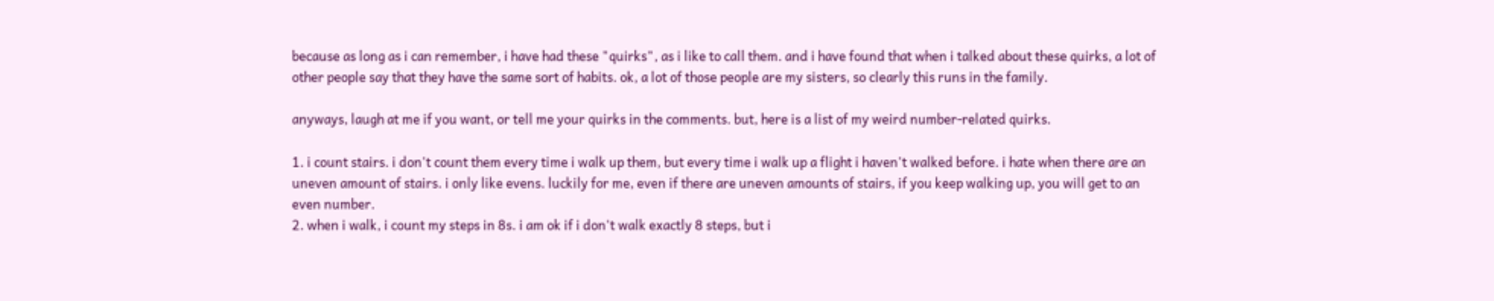because as long as i can remember, i have had these "quirks", as i like to call them. and i have found that when i talked about these quirks, a lot of other people say that they have the same sort of habits. ok, a lot of those people are my sisters, so clearly this runs in the family.

anyways, laugh at me if you want, or tell me your quirks in the comments. but, here is a list of my weird number-related quirks.

1. i count stairs. i don't count them every time i walk up them, but every time i walk up a flight i haven't walked before. i hate when there are an uneven amount of stairs. i only like evens. luckily for me, even if there are uneven amounts of stairs, if you keep walking up, you will get to an even number.
2. when i walk, i count my steps in 8s. i am ok if i don't walk exactly 8 steps, but i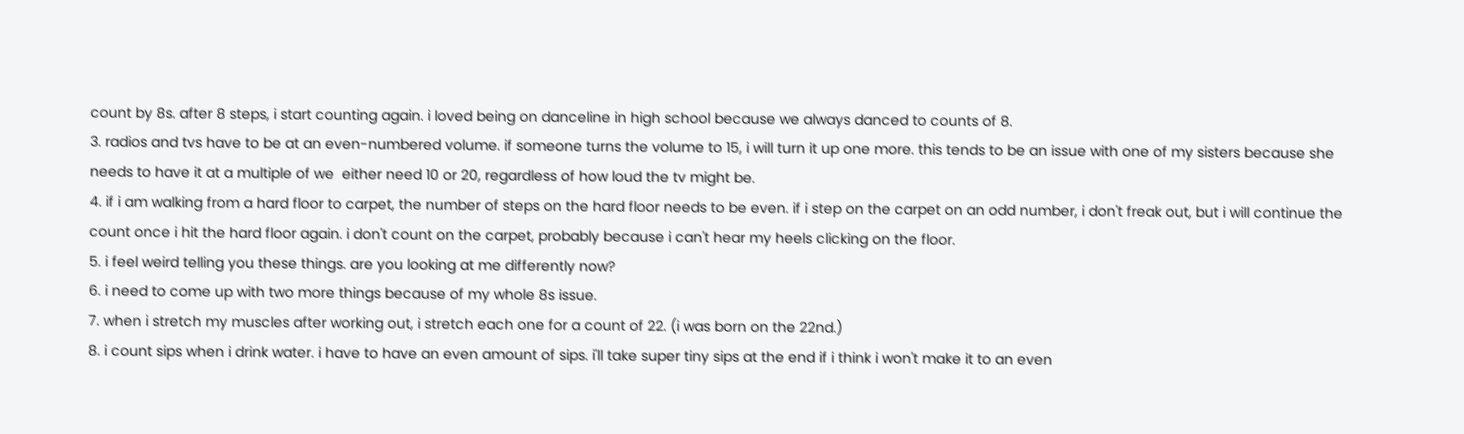count by 8s. after 8 steps, i start counting again. i loved being on danceline in high school because we always danced to counts of 8.
3. radios and tvs have to be at an even-numbered volume. if someone turns the volume to 15, i will turn it up one more. this tends to be an issue with one of my sisters because she needs to have it at a multiple of we  either need 10 or 20, regardless of how loud the tv might be.
4. if i am walking from a hard floor to carpet, the number of steps on the hard floor needs to be even. if i step on the carpet on an odd number, i don't freak out, but i will continue the count once i hit the hard floor again. i don't count on the carpet, probably because i can't hear my heels clicking on the floor.
5. i feel weird telling you these things. are you looking at me differently now?
6. i need to come up with two more things because of my whole 8s issue.
7. when i stretch my muscles after working out, i stretch each one for a count of 22. (i was born on the 22nd.)
8. i count sips when i drink water. i have to have an even amount of sips. i'll take super tiny sips at the end if i think i won't make it to an even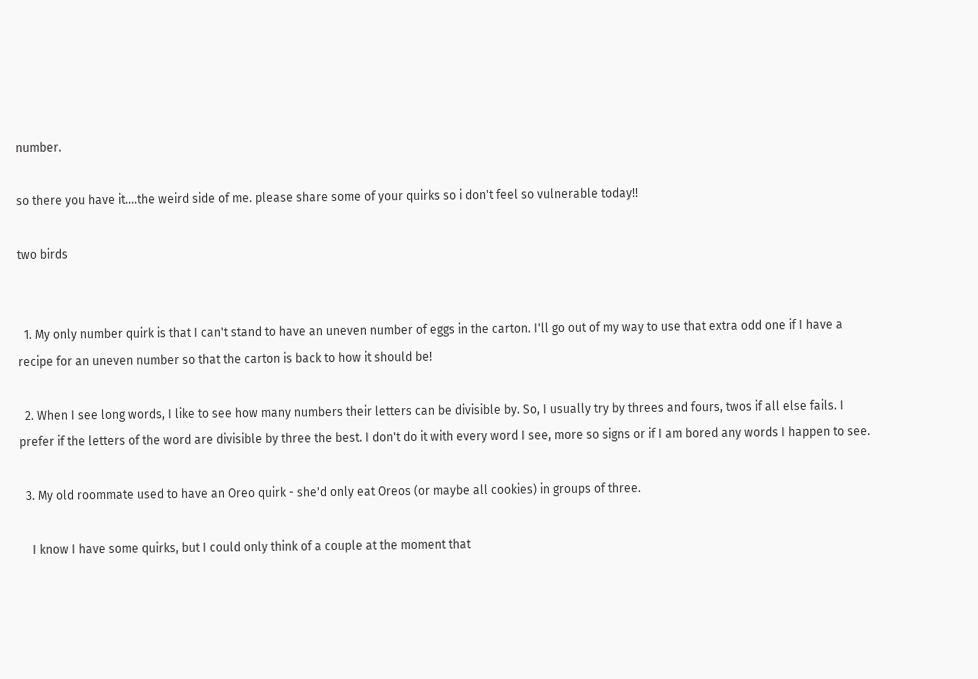number.

so there you have it....the weird side of me. please share some of your quirks so i don't feel so vulnerable today!!

two birds


  1. My only number quirk is that I can't stand to have an uneven number of eggs in the carton. I'll go out of my way to use that extra odd one if I have a recipe for an uneven number so that the carton is back to how it should be!

  2. When I see long words, I like to see how many numbers their letters can be divisible by. So, I usually try by threes and fours, twos if all else fails. I prefer if the letters of the word are divisible by three the best. I don't do it with every word I see, more so signs or if I am bored any words I happen to see.

  3. My old roommate used to have an Oreo quirk - she'd only eat Oreos (or maybe all cookies) in groups of three.

    I know I have some quirks, but I could only think of a couple at the moment that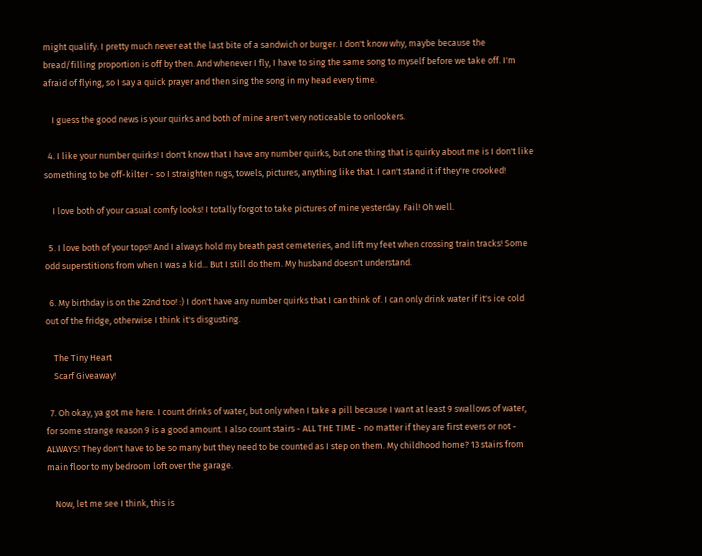might qualify. I pretty much never eat the last bite of a sandwich or burger. I don't know why, maybe because the bread/filling proportion is off by then. And whenever I fly, I have to sing the same song to myself before we take off. I'm afraid of flying, so I say a quick prayer and then sing the song in my head every time.

    I guess the good news is your quirks and both of mine aren't very noticeable to onlookers.

  4. I like your number quirks! I don't know that I have any number quirks, but one thing that is quirky about me is I don't like something to be off-kilter - so I straighten rugs, towels, pictures, anything like that. I can't stand it if they're crooked!

    I love both of your casual comfy looks! I totally forgot to take pictures of mine yesterday. Fail! Oh well.

  5. I love both of your tops!! And I always hold my breath past cemeteries, and lift my feet when crossing train tracks! Some odd superstitions from when I was a kid... But I still do them. My husband doesn't understand.

  6. My birthday is on the 22nd too! :) I don't have any number quirks that I can think of. I can only drink water if it's ice cold out of the fridge, otherwise I think it's disgusting.

    The Tiny Heart
    Scarf Giveaway!

  7. Oh okay, ya got me here. I count drinks of water, but only when I take a pill because I want at least 9 swallows of water, for some strange reason 9 is a good amount. I also count stairs - ALL THE TIME - no matter if they are first evers or not - ALWAYS! They don't have to be so many but they need to be counted as I step on them. My childhood home? 13 stairs from main floor to my bedroom loft over the garage.

    Now, let me see I think, this is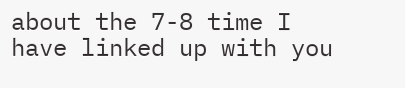about the 7-8 time I have linked up with you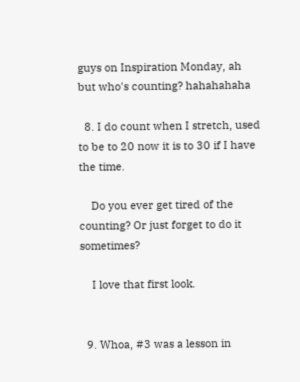guys on Inspiration Monday, ah but who's counting? hahahahaha

  8. I do count when I stretch, used to be to 20 now it is to 30 if I have the time.

    Do you ever get tired of the counting? Or just forget to do it sometimes?

    I love that first look.


  9. Whoa, #3 was a lesson in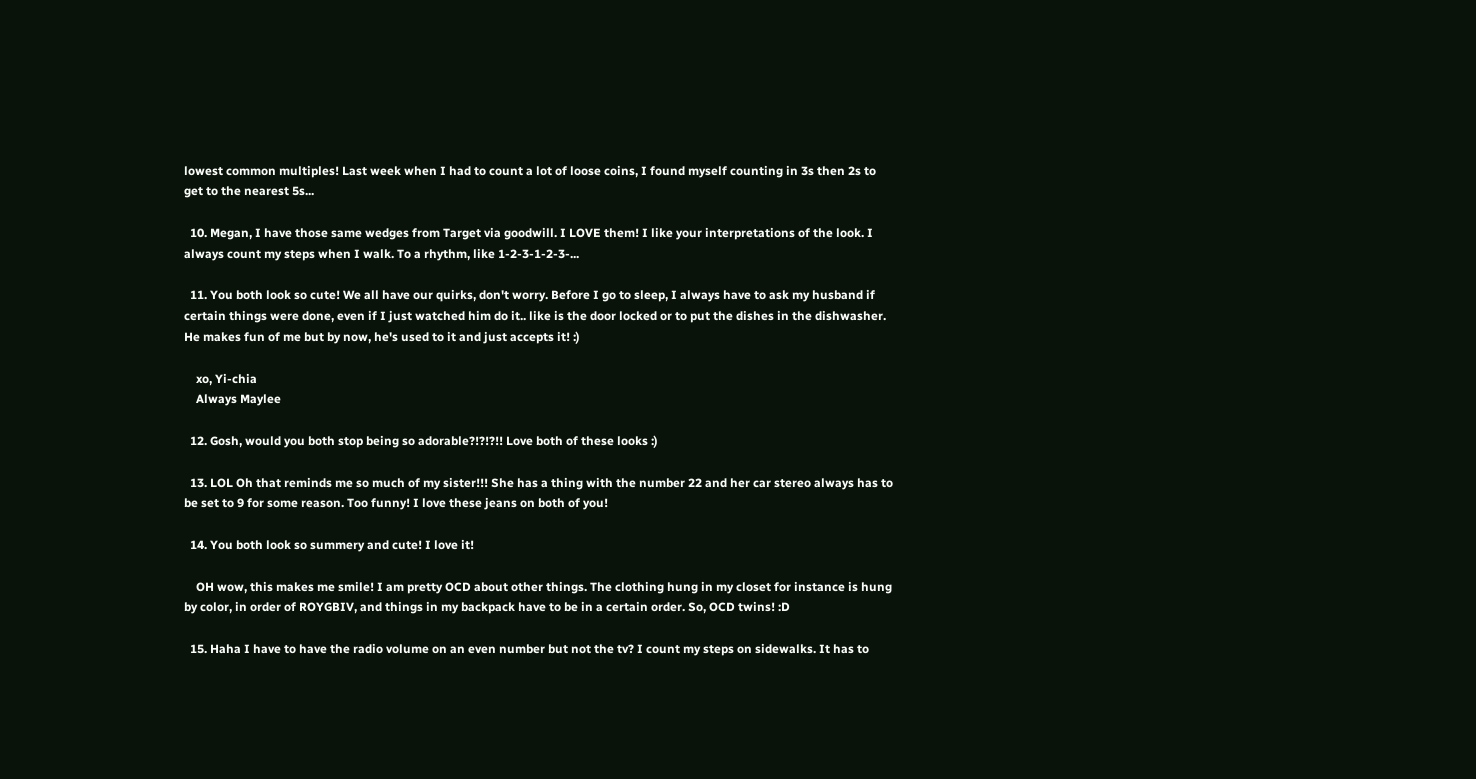lowest common multiples! Last week when I had to count a lot of loose coins, I found myself counting in 3s then 2s to get to the nearest 5s...

  10. Megan, I have those same wedges from Target via goodwill. I LOVE them! I like your interpretations of the look. I always count my steps when I walk. To a rhythm, like 1-2-3-1-2-3-...

  11. You both look so cute! We all have our quirks, don't worry. Before I go to sleep, I always have to ask my husband if certain things were done, even if I just watched him do it.. like is the door locked or to put the dishes in the dishwasher. He makes fun of me but by now, he's used to it and just accepts it! :)

    xo, Yi-chia
    Always Maylee

  12. Gosh, would you both stop being so adorable?!?!?!! Love both of these looks :)

  13. LOL Oh that reminds me so much of my sister!!! She has a thing with the number 22 and her car stereo always has to be set to 9 for some reason. Too funny! I love these jeans on both of you!

  14. You both look so summery and cute! I love it!

    OH wow, this makes me smile! I am pretty OCD about other things. The clothing hung in my closet for instance is hung by color, in order of ROYGBIV, and things in my backpack have to be in a certain order. So, OCD twins! :D

  15. Haha I have to have the radio volume on an even number but not the tv? I count my steps on sidewalks. It has to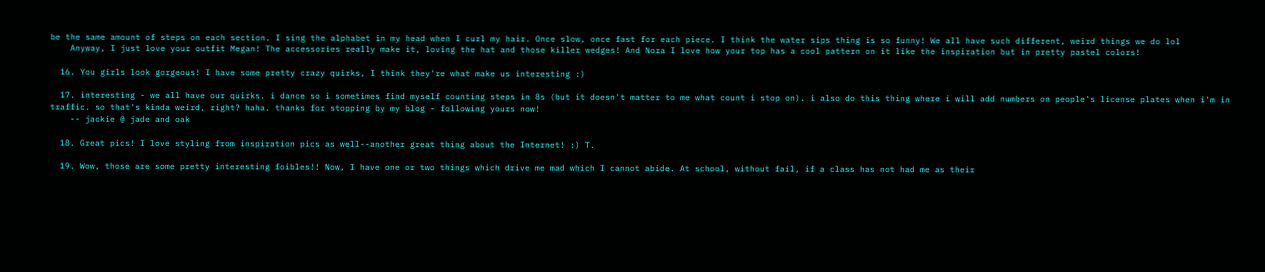be the same amount of steps on each section. I sing the alphabet in my head when I curl my hair. Once slow, once fast for each piece. I think the water sips thing is so funny! We all have such different, weird things we do lol
    Anyway, I just love your outfit Megan! The accessories really make it, loving the hat and those killer wedges! And Nora I love how your top has a cool pattern on it like the inspiration but in pretty pastel colors!

  16. You girls look gorgeous! I have some pretty crazy quirks, I think they're what make us interesting :)

  17. interesting - we all have our quirks. i dance so i sometimes find myself counting steps in 8s (but it doesn't matter to me what count i stop on). i also do this thing where i will add numbers on people's license plates when i'm in traffic. so that's kinda weird, right? haha. thanks for stopping by my blog - following yours now!
    -- jackie @ jade and oak

  18. Great pics! I love styling from inspiration pics as well--another great thing about the Internet! :) T.

  19. Wow, those are some pretty interesting foibles!! Now, I have one or two things which drive me mad which I cannot abide. At school, without fail, if a class has not had me as their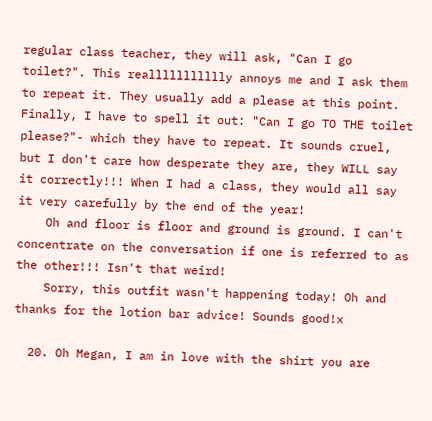regular class teacher, they will ask, "Can I go toilet?". This reallllllllllly annoys me and I ask them to repeat it. They usually add a please at this point. Finally, I have to spell it out: "Can I go TO THE toilet please?"- which they have to repeat. It sounds cruel, but I don't care how desperate they are, they WILL say it correctly!!! When I had a class, they would all say it very carefully by the end of the year!
    Oh and floor is floor and ground is ground. I can't concentrate on the conversation if one is referred to as the other!!! Isn't that weird!
    Sorry, this outfit wasn't happening today! Oh and thanks for the lotion bar advice! Sounds good!x

  20. Oh Megan, I am in love with the shirt you are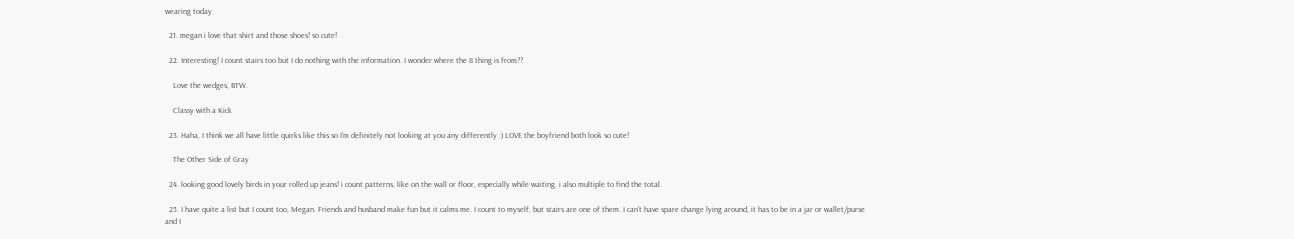wearing today

  21. megan i love that shirt and those shoes! so cute!

  22. Interesting! I count stairs too but I do nothing with the information. I wonder where the 8 thing is from??

    Love the wedges, BTW.

    Classy with a Kick

  23. Haha, I think we all have little quirks like this so I'm definitely not looking at you any differently :) LOVE the boyfriend both look so cute!

    The Other Side of Gray

  24. looking good lovely birds in your rolled up jeans! i count patterns, like on the wall or floor, especially while waiting. i also multiple to find the total.

  25. I have quite a list but I count too, Megan. Friends and husband make fun but it calms me. I count to myself, but stairs are one of them. I can't have spare change lying around, it has to be in a jar or wallet/purse and I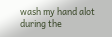wash my hand alot during the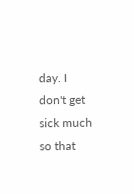day. I don't get sick much so that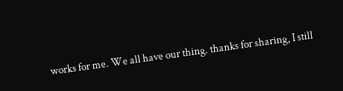works for me. We all have our thing. thanks for sharing, I still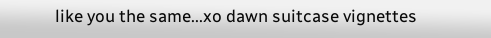like you the same...xo dawn suitcase vignettes